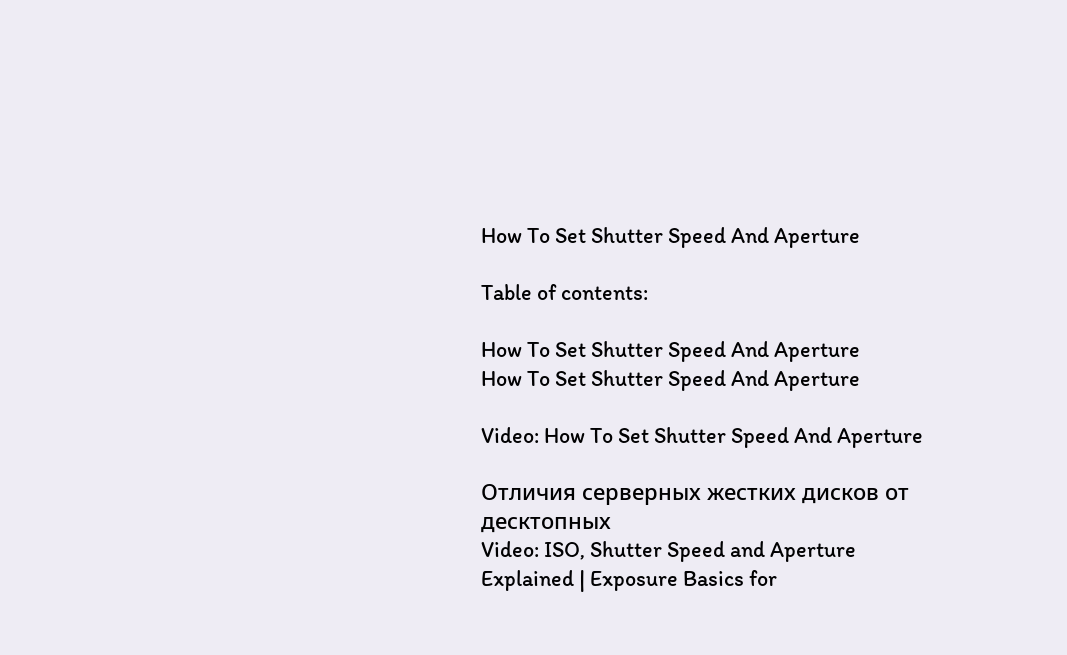How To Set Shutter Speed And Aperture

Table of contents:

How To Set Shutter Speed And Aperture
How To Set Shutter Speed And Aperture

Video: How To Set Shutter Speed And Aperture

Отличия серверных жестких дисков от десктопных
Video: ISO, Shutter Speed and Aperture Explained | Exposure Basics for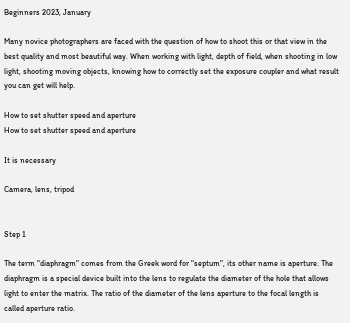Beginners 2023, January

Many novice photographers are faced with the question of how to shoot this or that view in the best quality and most beautiful way. When working with light, depth of field, when shooting in low light, shooting moving objects, knowing how to correctly set the exposure coupler and what result you can get will help.

How to set shutter speed and aperture
How to set shutter speed and aperture

It is necessary

Camera, lens, tripod


Step 1

The term "diaphragm" comes from the Greek word for "septum", its other name is aperture. The diaphragm is a special device built into the lens to regulate the diameter of the hole that allows light to enter the matrix. The ratio of the diameter of the lens aperture to the focal length is called aperture ratio.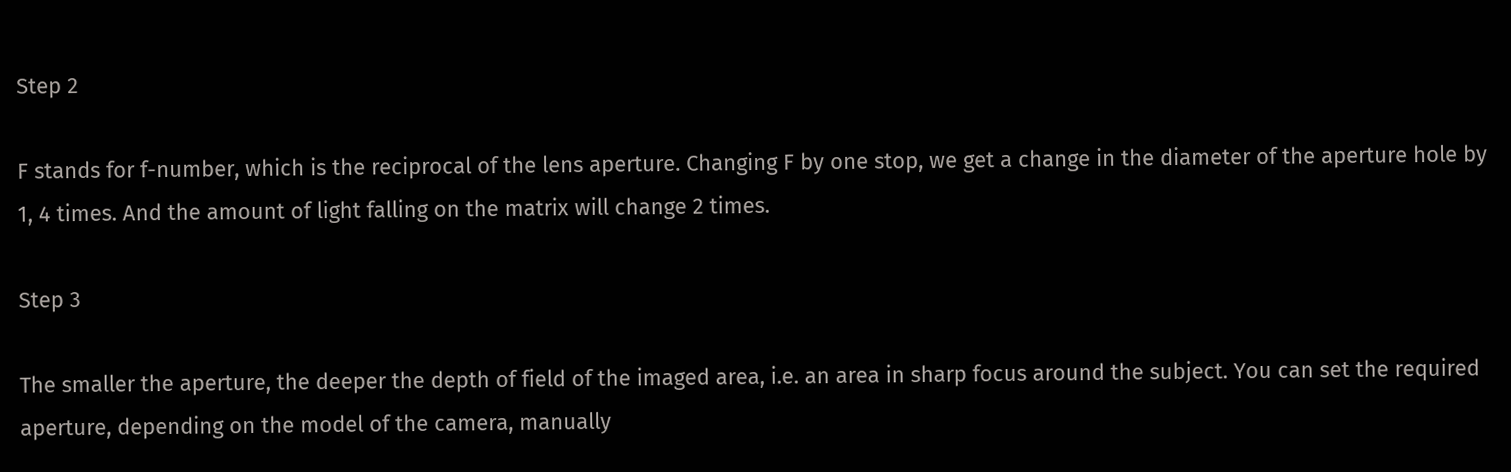Step 2

F stands for f-number, which is the reciprocal of the lens aperture. Changing F by one stop, we get a change in the diameter of the aperture hole by 1, 4 times. And the amount of light falling on the matrix will change 2 times.

Step 3

The smaller the aperture, the deeper the depth of field of the imaged area, i.e. an area in sharp focus around the subject. You can set the required aperture, depending on the model of the camera, manually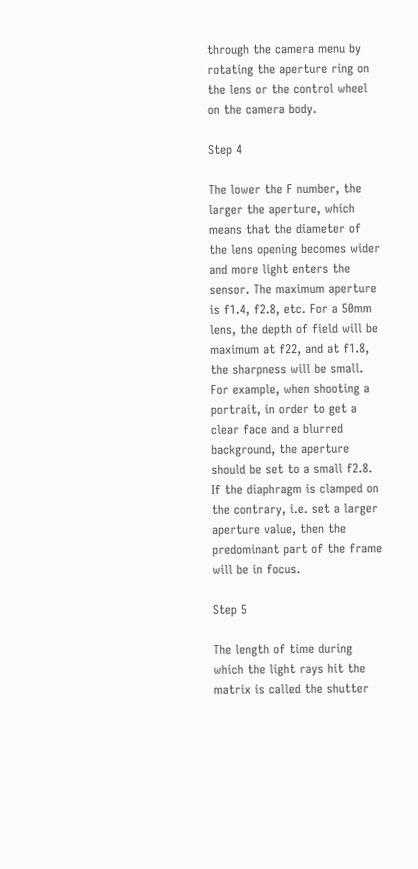through the camera menu by rotating the aperture ring on the lens or the control wheel on the camera body.

Step 4

The lower the F number, the larger the aperture, which means that the diameter of the lens opening becomes wider and more light enters the sensor. The maximum aperture is f1.4, f2.8, etc. For a 50mm lens, the depth of field will be maximum at f22, and at f1.8, the sharpness will be small. For example, when shooting a portrait, in order to get a clear face and a blurred background, the aperture should be set to a small f2.8. If the diaphragm is clamped on the contrary, i.e. set a larger aperture value, then the predominant part of the frame will be in focus.

Step 5

The length of time during which the light rays hit the matrix is called the shutter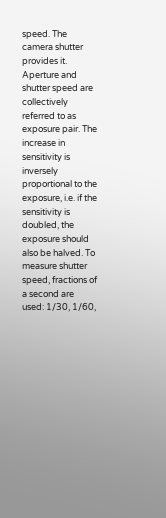speed. The camera shutter provides it. Aperture and shutter speed are collectively referred to as exposure pair. The increase in sensitivity is inversely proportional to the exposure, i.e. if the sensitivity is doubled, the exposure should also be halved. To measure shutter speed, fractions of a second are used: 1/30, 1/60,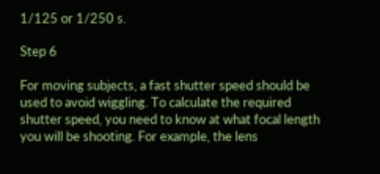1/125 or 1/250 s.

Step 6

For moving subjects, a fast shutter speed should be used to avoid wiggling. To calculate the required shutter speed, you need to know at what focal length you will be shooting. For example, the lens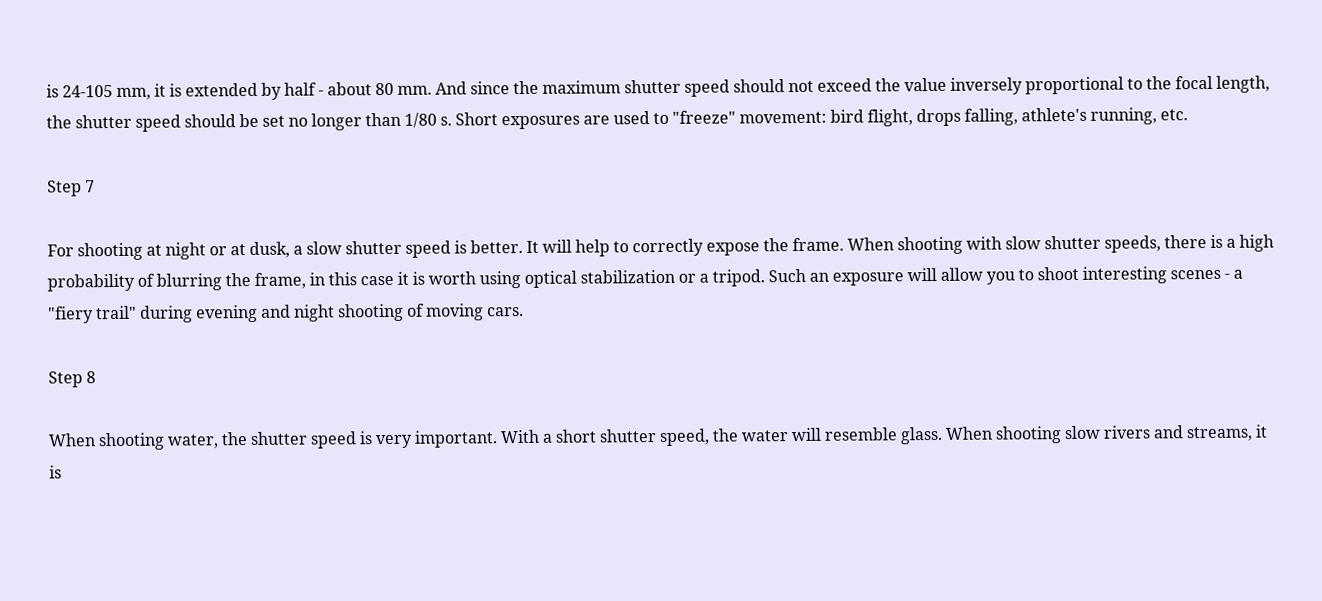is 24-105 mm, it is extended by half - about 80 mm. And since the maximum shutter speed should not exceed the value inversely proportional to the focal length, the shutter speed should be set no longer than 1/80 s. Short exposures are used to "freeze" movement: bird flight, drops falling, athlete's running, etc.

Step 7

For shooting at night or at dusk, a slow shutter speed is better. It will help to correctly expose the frame. When shooting with slow shutter speeds, there is a high probability of blurring the frame, in this case it is worth using optical stabilization or a tripod. Such an exposure will allow you to shoot interesting scenes - a "fiery trail" during evening and night shooting of moving cars.

Step 8

When shooting water, the shutter speed is very important. With a short shutter speed, the water will resemble glass. When shooting slow rivers and streams, it is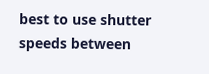best to use shutter speeds between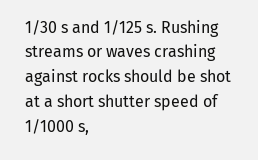1/30 s and 1/125 s. Rushing streams or waves crashing against rocks should be shot at a short shutter speed of 1/1000 s,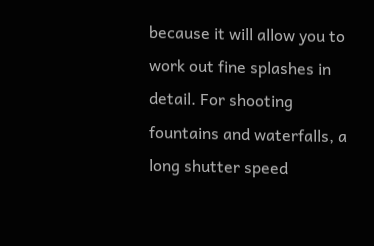because it will allow you to work out fine splashes in detail. For shooting fountains and waterfalls, a long shutter speed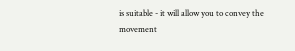is suitable - it will allow you to convey the movement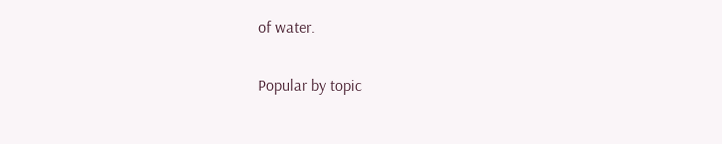of water.

Popular by topic